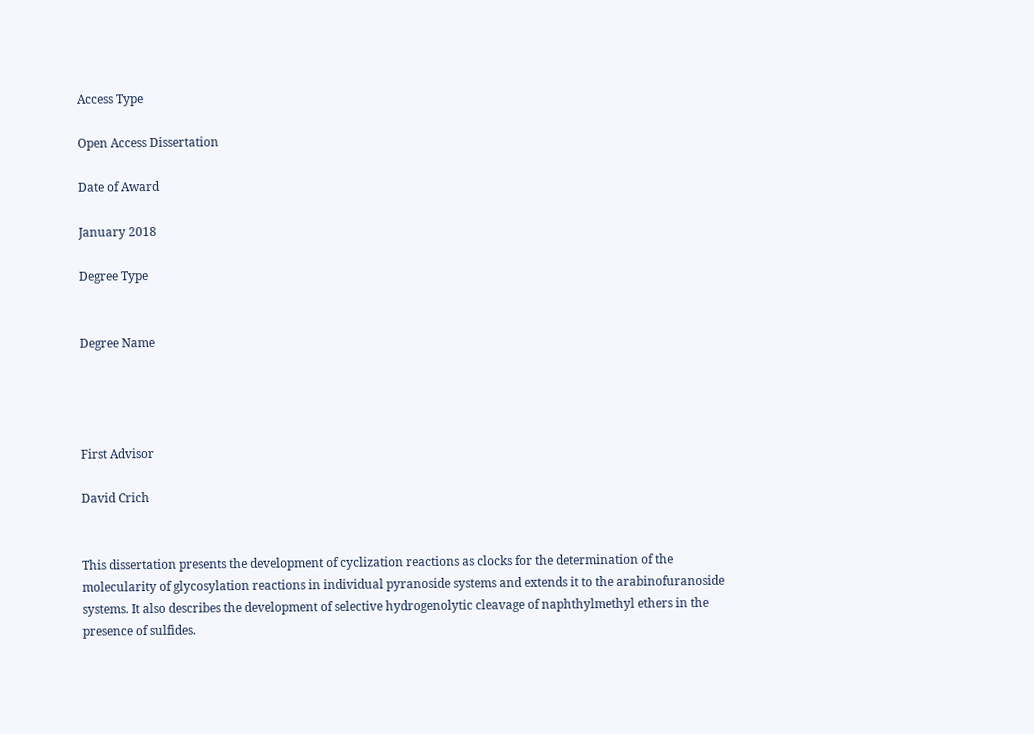Access Type

Open Access Dissertation

Date of Award

January 2018

Degree Type


Degree Name




First Advisor

David Crich


This dissertation presents the development of cyclization reactions as clocks for the determination of the molecularity of glycosylation reactions in individual pyranoside systems and extends it to the arabinofuranoside systems. It also describes the development of selective hydrogenolytic cleavage of naphthylmethyl ethers in the presence of sulfides.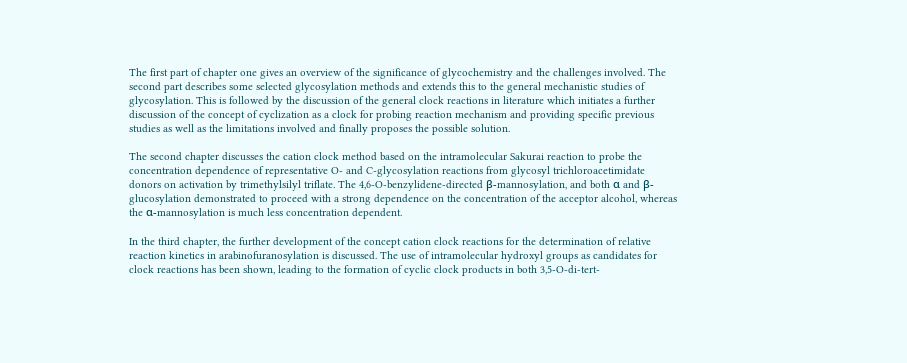The first part of chapter one gives an overview of the significance of glycochemistry and the challenges involved. The second part describes some selected glycosylation methods and extends this to the general mechanistic studies of glycosylation. This is followed by the discussion of the general clock reactions in literature which initiates a further discussion of the concept of cyclization as a clock for probing reaction mechanism and providing specific previous studies as well as the limitations involved and finally proposes the possible solution.

The second chapter discusses the cation clock method based on the intramolecular Sakurai reaction to probe the concentration dependence of representative O- and C-glycosylation reactions from glycosyl trichloroacetimidate donors on activation by trimethylsilyl triflate. The 4,6-O-benzylidene-directed β-mannosylation, and both α and β-glucosylation demonstrated to proceed with a strong dependence on the concentration of the acceptor alcohol, whereas the α-mannosylation is much less concentration dependent.

In the third chapter, the further development of the concept cation clock reactions for the determination of relative reaction kinetics in arabinofuranosylation is discussed. The use of intramolecular hydroxyl groups as candidates for clock reactions has been shown, leading to the formation of cyclic clock products in both 3,5-O-di-tert-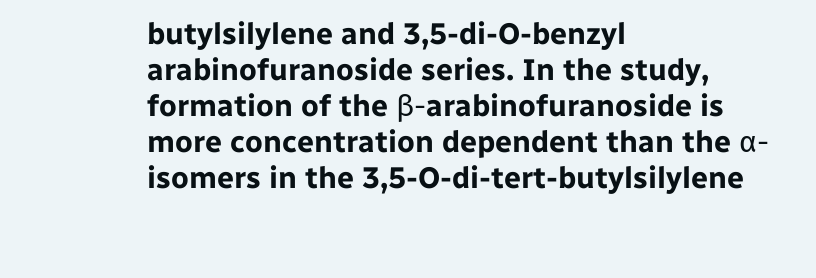butylsilylene and 3,5-di-O-benzyl arabinofuranoside series. In the study, formation of the β-arabinofuranoside is more concentration dependent than the α-isomers in the 3,5-O-di-tert-butylsilylene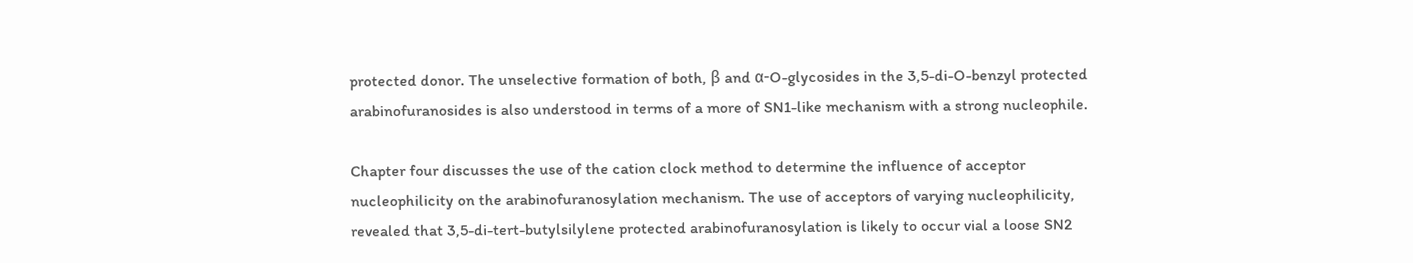protected donor. The unselective formation of both, β and α-O-glycosides in the 3,5-di-O-benzyl protected arabinofuranosides is also understood in terms of a more of SN1-like mechanism with a strong nucleophile.

Chapter four discusses the use of the cation clock method to determine the influence of acceptor nucleophilicity on the arabinofuranosylation mechanism. The use of acceptors of varying nucleophilicity, revealed that 3,5-di-tert-butylsilylene protected arabinofuranosylation is likely to occur vial a loose SN2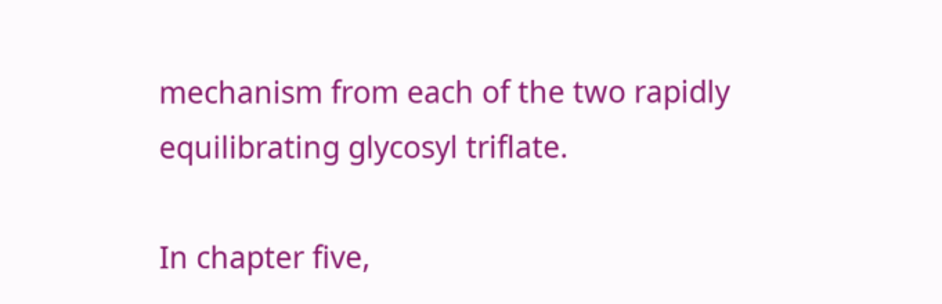mechanism from each of the two rapidly equilibrating glycosyl triflate.

In chapter five,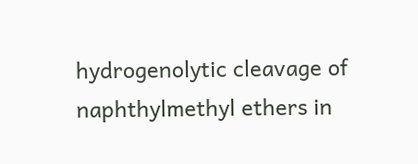hydrogenolytic cleavage of naphthylmethyl ethers in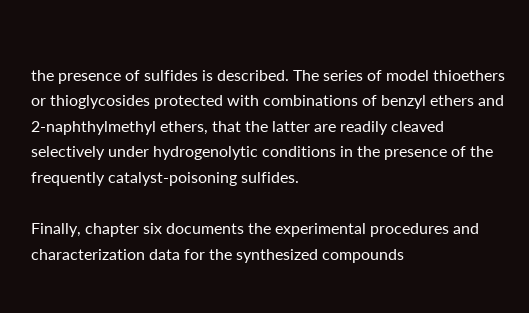the presence of sulfides is described. The series of model thioethers or thioglycosides protected with combinations of benzyl ethers and 2-naphthylmethyl ethers, that the latter are readily cleaved selectively under hydrogenolytic conditions in the presence of the frequently catalyst-poisoning sulfides.

Finally, chapter six documents the experimental procedures and characterization data for the synthesized compounds